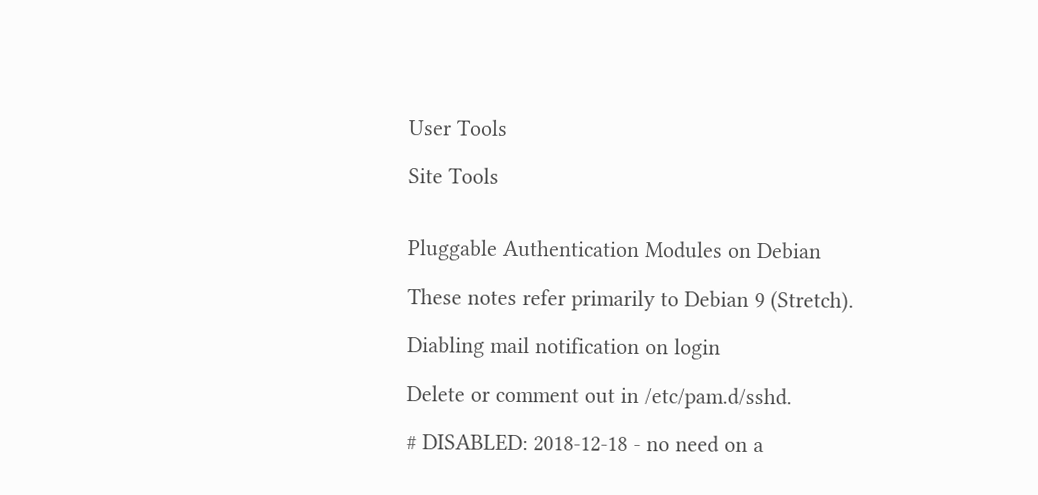User Tools

Site Tools


Pluggable Authentication Modules on Debian

These notes refer primarily to Debian 9 (Stretch).

Diabling mail notification on login

Delete or comment out in /etc/pam.d/sshd.

# DISABLED: 2018-12-18 - no need on a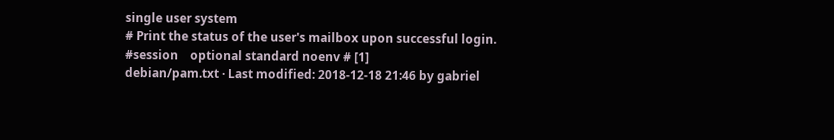single user system
# Print the status of the user's mailbox upon successful login.
#session    optional standard noenv # [1]
debian/pam.txt · Last modified: 2018-12-18 21:46 by gabriel